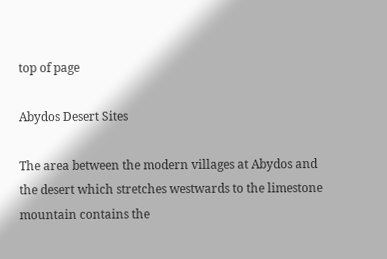top of page

Abydos Desert Sites

The area between the modern villages at Abydos and the desert which stretches westwards to the limestone mountain contains the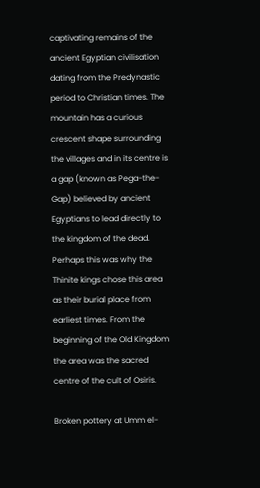captivating remains of the ancient Egyptian civilisation dating from the Predynastic period to Christian times. The mountain has a curious crescent shape surrounding the villages and in its centre is a gap (known as Pega-the-Gap) believed by ancient Egyptians to lead directly to the kingdom of the dead. Perhaps this was why the Thinite kings chose this area as their burial place from earliest times. From the beginning of the Old Kingdom the area was the sacred centre of the cult of Osiris.

Broken pottery at Umm el-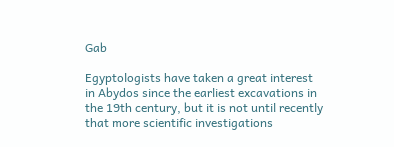Gab

Egyptologists have taken a great interest in Abydos since the earliest excavations in the 19th century, but it is not until recently that more scientific investigations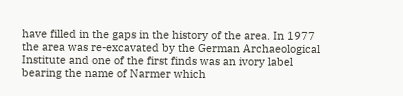have filled in the gaps in the history of the area. In 1977 the area was re-excavated by the German Archaeological Institute and one of the first finds was an ivory label bearing the name of Narmer which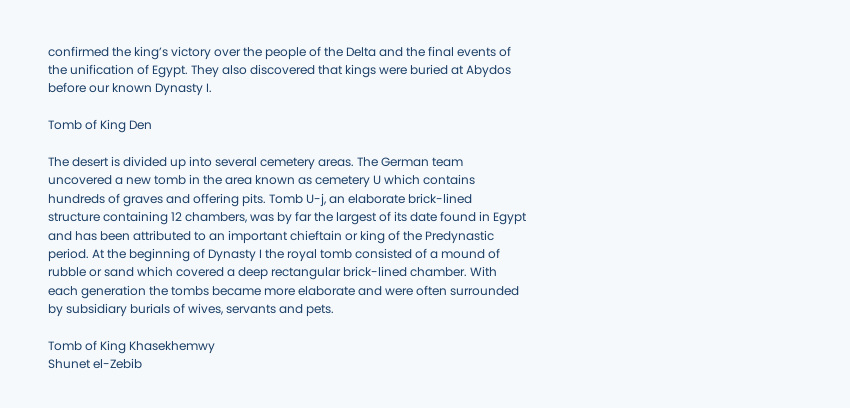confirmed the king’s victory over the people of the Delta and the final events of the unification of Egypt. They also discovered that kings were buried at Abydos before our known Dynasty I.

Tomb of King Den

The desert is divided up into several cemetery areas. The German team uncovered a new tomb in the area known as cemetery U which contains hundreds of graves and offering pits. Tomb U-j, an elaborate brick-lined structure containing 12 chambers, was by far the largest of its date found in Egypt and has been attributed to an important chieftain or king of the Predynastic period. At the beginning of Dynasty I the royal tomb consisted of a mound of rubble or sand which covered a deep rectangular brick-lined chamber. With each generation the tombs became more elaborate and were often surrounded by subsidiary burials of wives, servants and pets.

Tomb of King Khasekhemwy
Shunet el-Zebib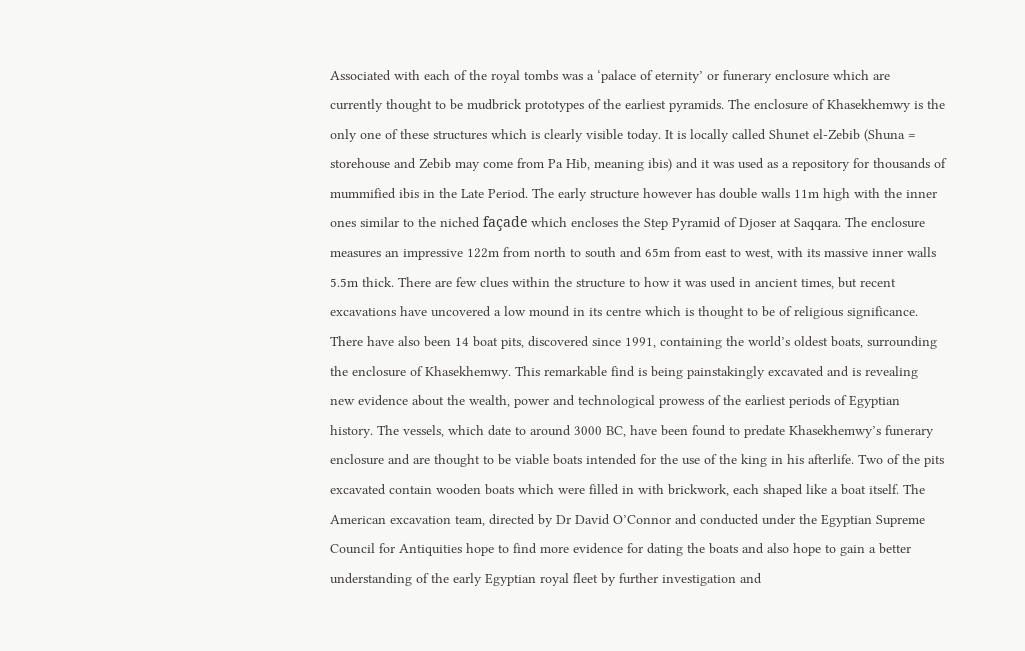Associated with each of the royal tombs was a ‘palace of eternity’ or funerary enclosure which are currently thought to be mudbrick prototypes of the earliest pyramids. The enclosure of Khasekhemwy is the only one of these structures which is clearly visible today. It is locally called Shunet el-Zebib (Shuna = storehouse and Zebib may come from Pa Hib, meaning ibis) and it was used as a repository for thousands of mummified ibis in the Late Period. The early structure however has double walls 11m high with the inner ones similar to the niched façade which encloses the Step Pyramid of Djoser at Saqqara. The enclosure measures an impressive 122m from north to south and 65m from east to west, with its massive inner walls 5.5m thick. There are few clues within the structure to how it was used in ancient times, but recent excavations have uncovered a low mound in its centre which is thought to be of religious significance. There have also been 14 boat pits, discovered since 1991, containing the world’s oldest boats, surrounding the enclosure of Khasekhemwy. This remarkable find is being painstakingly excavated and is revealing new evidence about the wealth, power and technological prowess of the earliest periods of Egyptian history. The vessels, which date to around 3000 BC, have been found to predate Khasekhemwy’s funerary enclosure and are thought to be viable boats intended for the use of the king in his afterlife. Two of the pits excavated contain wooden boats which were filled in with brickwork, each shaped like a boat itself. The American excavation team, directed by Dr David O’Connor and conducted under the Egyptian Supreme Council for Antiquities hope to find more evidence for dating the boats and also hope to gain a better understanding of the early Egyptian royal fleet by further investigation and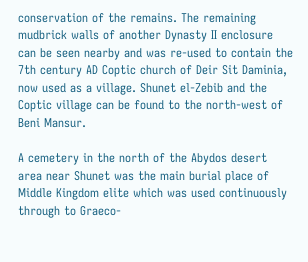conservation of the remains. The remaining mudbrick walls of another Dynasty II enclosure can be seen nearby and was re-used to contain the 7th century AD Coptic church of Deir Sit Daminia, now used as a village. Shunet el-Zebib and the Coptic village can be found to the north-west of Beni Mansur.

A cemetery in the north of the Abydos desert area near Shunet was the main burial place of Middle Kingdom elite which was used continuously through to Graeco-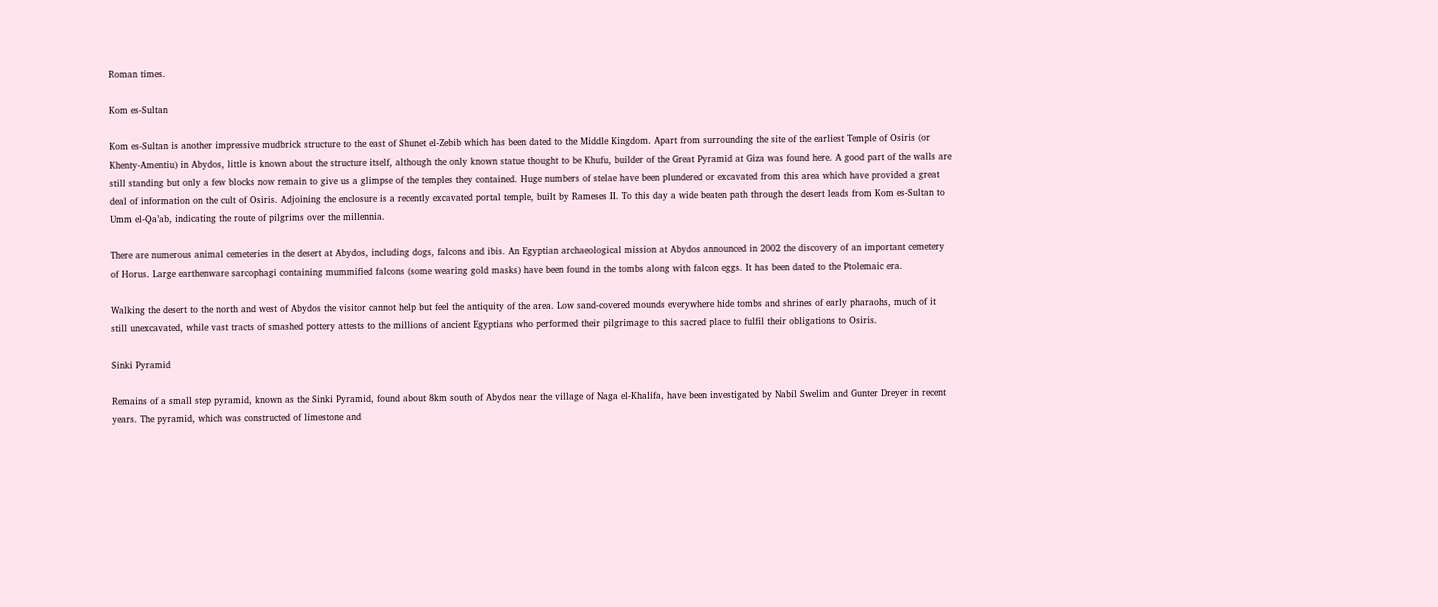Roman times.

Kom es-Sultan

Kom es-Sultan is another impressive mudbrick structure to the east of Shunet el-Zebib which has been dated to the Middle Kingdom. Apart from surrounding the site of the earliest Temple of Osiris (or Khenty-Amentiu) in Abydos, little is known about the structure itself, although the only known statue thought to be Khufu, builder of the Great Pyramid at Giza was found here. A good part of the walls are still standing but only a few blocks now remain to give us a glimpse of the temples they contained. Huge numbers of stelae have been plundered or excavated from this area which have provided a great deal of information on the cult of Osiris. Adjoining the enclosure is a recently excavated portal temple, built by Rameses II. To this day a wide beaten path through the desert leads from Kom es-Sultan to Umm el-Qa’ab, indicating the route of pilgrims over the millennia.

There are numerous animal cemeteries in the desert at Abydos, including dogs, falcons and ibis. An Egyptian archaeological mission at Abydos announced in 2002 the discovery of an important cemetery of Horus. Large earthenware sarcophagi containing mummified falcons (some wearing gold masks) have been found in the tombs along with falcon eggs. It has been dated to the Ptolemaic era.

Walking the desert to the north and west of Abydos the visitor cannot help but feel the antiquity of the area. Low sand-covered mounds everywhere hide tombs and shrines of early pharaohs, much of it still unexcavated, while vast tracts of smashed pottery attests to the millions of ancient Egyptians who performed their pilgrimage to this sacred place to fulfil their obligations to Osiris.

Sinki Pyramid

Remains of a small step pyramid, known as the Sinki Pyramid, found about 8km south of Abydos near the village of Naga el-Khalifa, have been investigated by Nabil Swelim and Gunter Dreyer in recent years. The pyramid, which was constructed of limestone and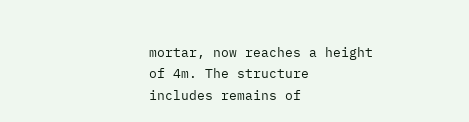mortar, now reaches a height of 4m. The structure includes remains of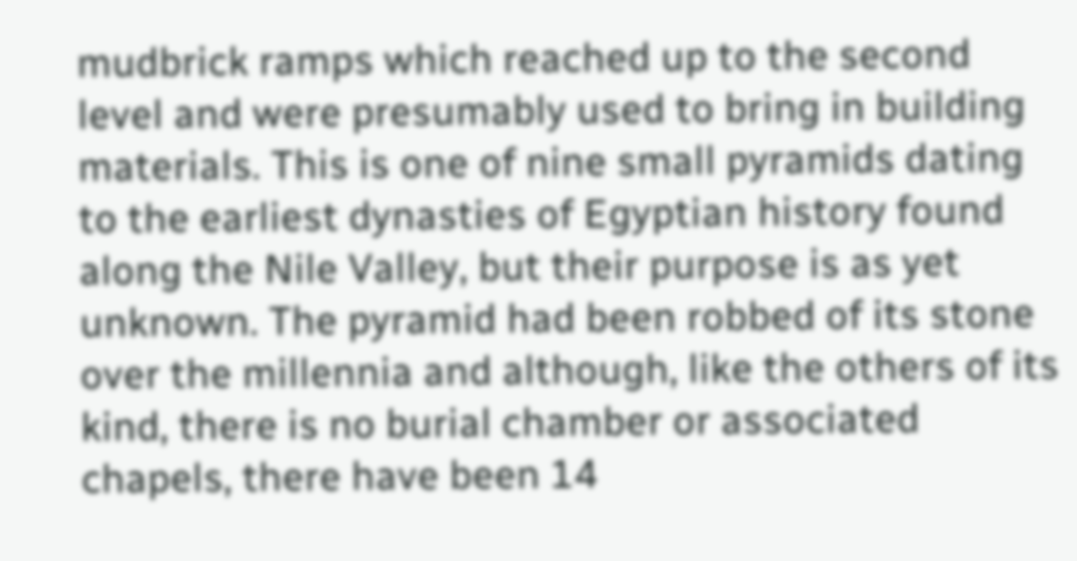mudbrick ramps which reached up to the second level and were presumably used to bring in building materials. This is one of nine small pyramids dating to the earliest dynasties of Egyptian history found along the Nile Valley, but their purpose is as yet unknown. The pyramid had been robbed of its stone over the millennia and although, like the others of its kind, there is no burial chamber or associated chapels, there have been 14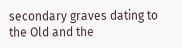secondary graves dating to the Old and the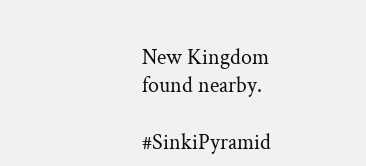New Kingdom found nearby.

#SinkiPyramid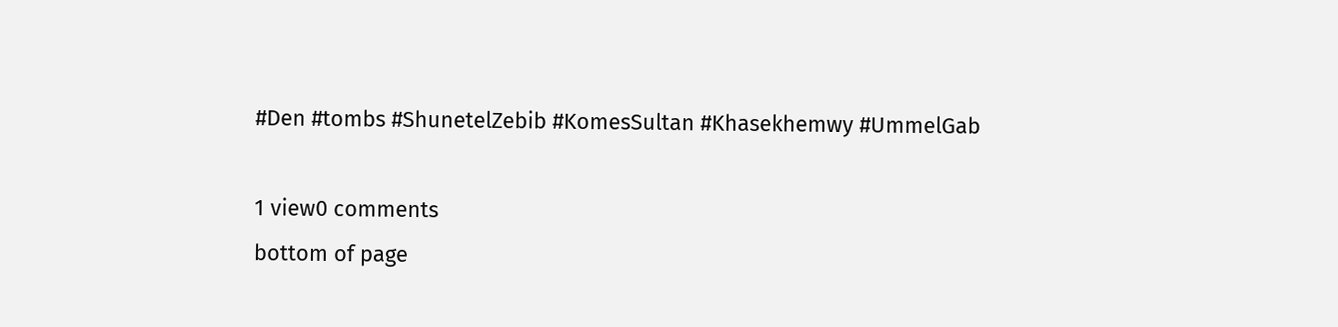#Den #tombs #ShunetelZebib #KomesSultan #Khasekhemwy #UmmelGab

1 view0 comments
bottom of page